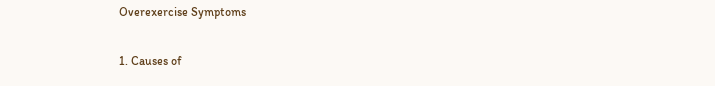Overexercise Symptoms

1. Causes of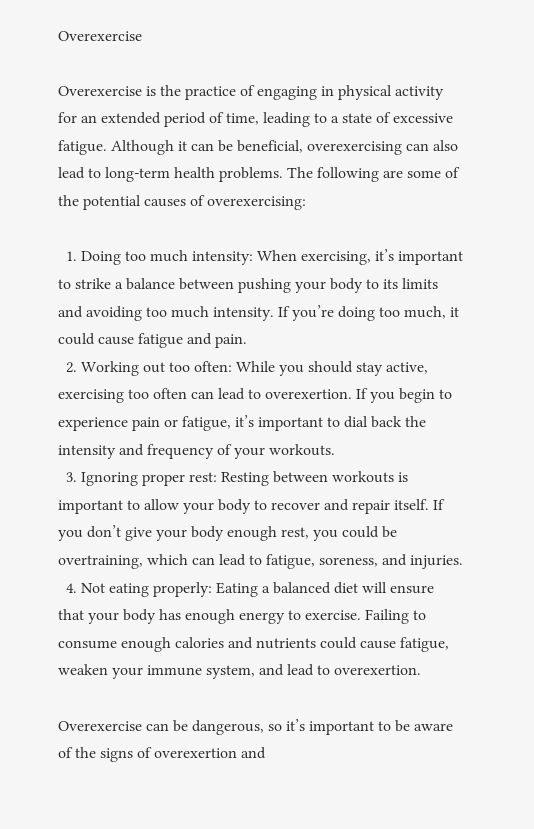Overexercise

Overexercise is the practice of engaging in physical activity for an extended period of time, leading to a state of excessive fatigue. Although it can be beneficial, overexercising can also lead to long-term health problems. The following are some of the potential causes of overexercising:

  1. Doing too much intensity: When exercising, it’s important to strike a balance between pushing your body to its limits and avoiding too much intensity. If you’re doing too much, it could cause fatigue and pain.
  2. Working out too often: While you should stay active, exercising too often can lead to overexertion. If you begin to experience pain or fatigue, it’s important to dial back the intensity and frequency of your workouts.
  3. Ignoring proper rest: Resting between workouts is important to allow your body to recover and repair itself. If you don’t give your body enough rest, you could be overtraining, which can lead to fatigue, soreness, and injuries.
  4. Not eating properly: Eating a balanced diet will ensure that your body has enough energy to exercise. Failing to consume enough calories and nutrients could cause fatigue, weaken your immune system, and lead to overexertion.

Overexercise can be dangerous, so it’s important to be aware of the signs of overexertion and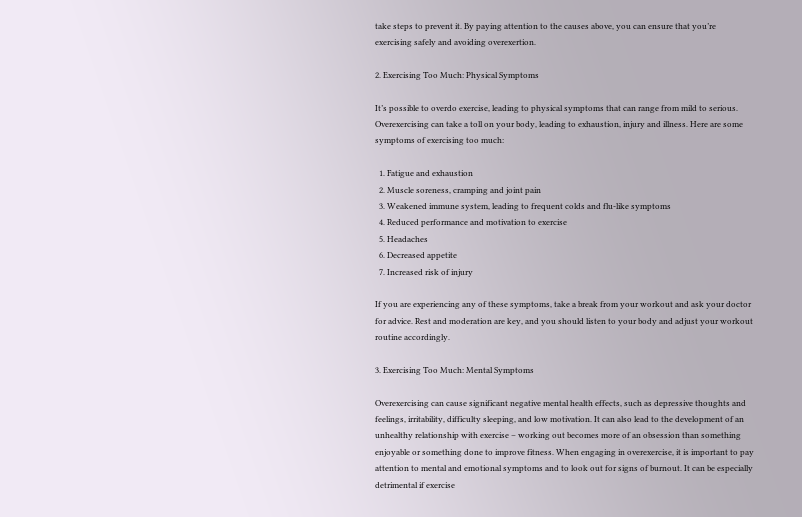take steps to prevent it. By paying attention to the causes above, you can ensure that you’re exercising safely and avoiding overexertion.

2. Exercising Too Much: Physical Symptoms

It’s possible to overdo exercise, leading to physical symptoms that can range from mild to serious. Overexercising can take a toll on your body, leading to exhaustion, injury and illness. Here are some symptoms of exercising too much:

  1. Fatigue and exhaustion
  2. Muscle soreness, cramping and joint pain
  3. Weakened immune system, leading to frequent colds and flu-like symptoms
  4. Reduced performance and motivation to exercise
  5. Headaches
  6. Decreased appetite
  7. Increased risk of injury

If you are experiencing any of these symptoms, take a break from your workout and ask your doctor for advice. Rest and moderation are key, and you should listen to your body and adjust your workout routine accordingly.

3. Exercising Too Much: Mental Symptoms

Overexercising can cause significant negative mental health effects, such as depressive thoughts and feelings, irritability, difficulty sleeping, and low motivation. It can also lead to the development of an unhealthy relationship with exercise – working out becomes more of an obsession than something enjoyable or something done to improve fitness. When engaging in overexercise, it is important to pay attention to mental and emotional symptoms and to look out for signs of burnout. It can be especially detrimental if exercise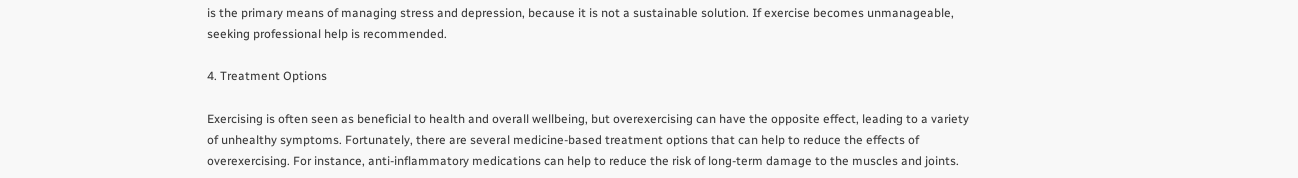is the primary means of managing stress and depression, because it is not a sustainable solution. If exercise becomes unmanageable, seeking professional help is recommended.

4. Treatment Options

Exercising is often seen as beneficial to health and overall wellbeing, but overexercising can have the opposite effect, leading to a variety of unhealthy symptoms. Fortunately, there are several medicine-based treatment options that can help to reduce the effects of overexercising. For instance, anti-inflammatory medications can help to reduce the risk of long-term damage to the muscles and joints.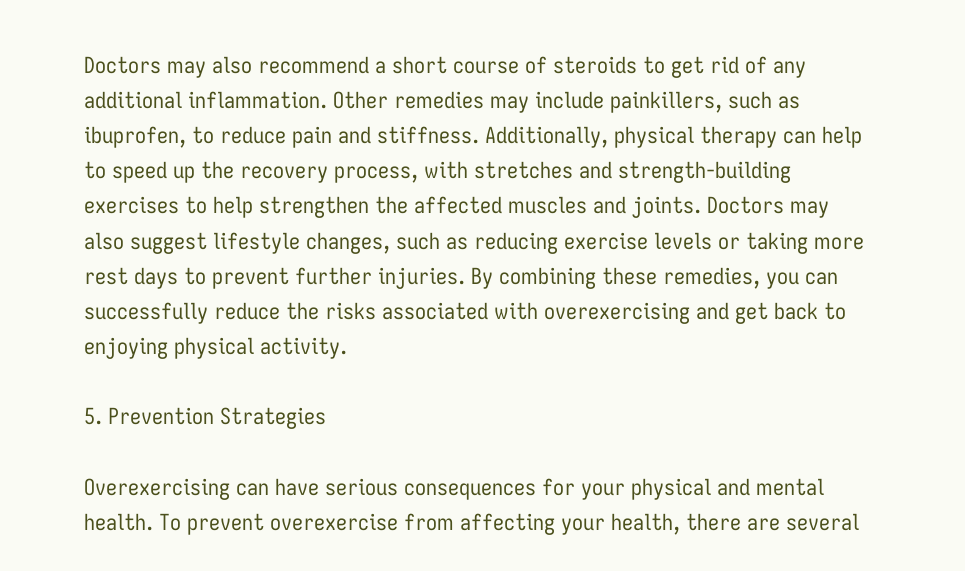Doctors may also recommend a short course of steroids to get rid of any additional inflammation. Other remedies may include painkillers, such as ibuprofen, to reduce pain and stiffness. Additionally, physical therapy can help to speed up the recovery process, with stretches and strength-building exercises to help strengthen the affected muscles and joints. Doctors may also suggest lifestyle changes, such as reducing exercise levels or taking more rest days to prevent further injuries. By combining these remedies, you can successfully reduce the risks associated with overexercising and get back to enjoying physical activity.

5. Prevention Strategies

Overexercising can have serious consequences for your physical and mental health. To prevent overexercise from affecting your health, there are several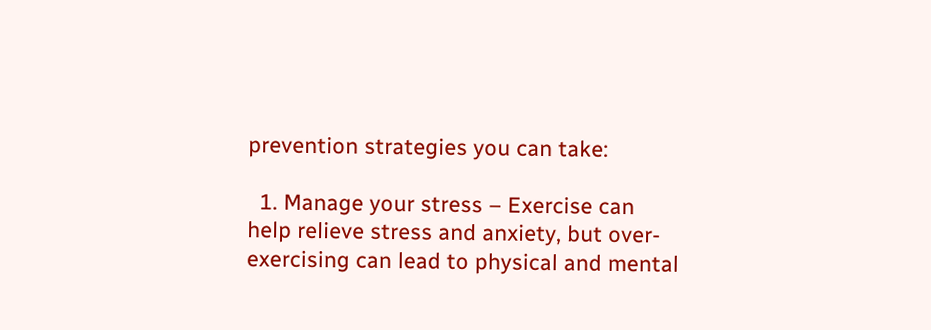prevention strategies you can take:

  1. Manage your stress – Exercise can help relieve stress and anxiety, but over-exercising can lead to physical and mental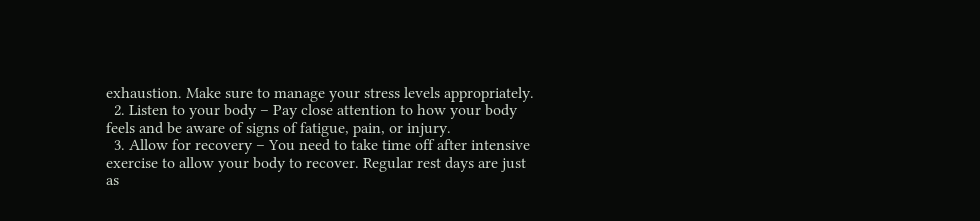exhaustion. Make sure to manage your stress levels appropriately.
  2. Listen to your body – Pay close attention to how your body feels and be aware of signs of fatigue, pain, or injury.
  3. Allow for recovery – You need to take time off after intensive exercise to allow your body to recover. Regular rest days are just as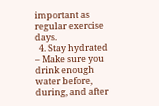important as regular exercise days.
  4. Stay hydrated – Make sure you drink enough water before, during, and after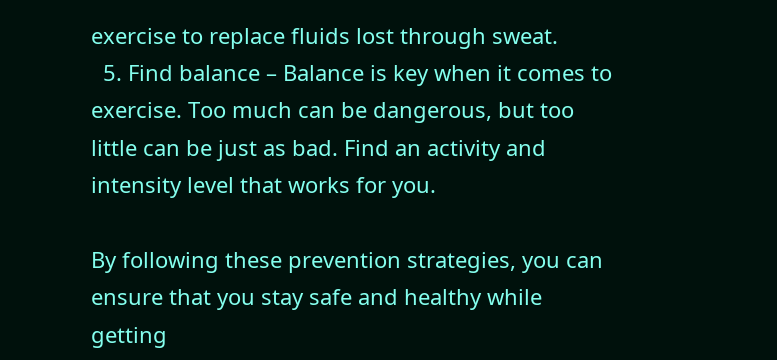exercise to replace fluids lost through sweat.
  5. Find balance – Balance is key when it comes to exercise. Too much can be dangerous, but too little can be just as bad. Find an activity and intensity level that works for you.

By following these prevention strategies, you can ensure that you stay safe and healthy while getting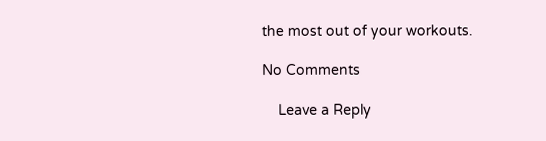the most out of your workouts.

No Comments

    Leave a Reply